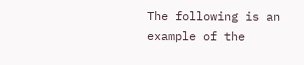The following is an example of the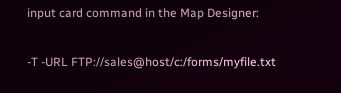input card command in the Map Designer:

-T -URL FTP://sales@host/c:/forms/myfile.txt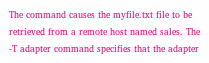The command causes the myfile.txt file to be retrieved from a remote host named sales. The -T adapter command specifies that the adapter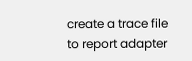create a trace file to report adapter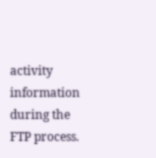activity information during the FTP process.